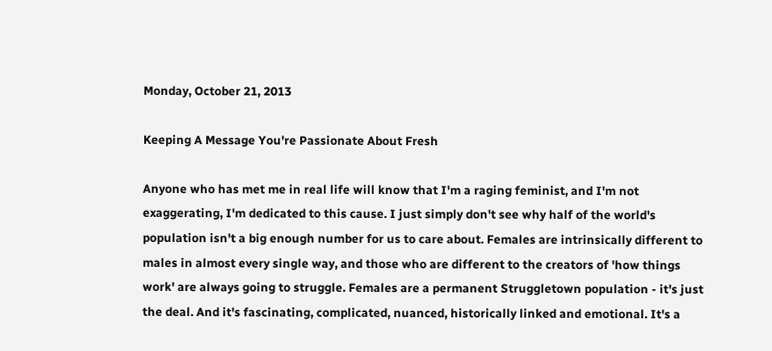Monday, October 21, 2013

Keeping A Message You're Passionate About Fresh

Anyone who has met me in real life will know that I'm a raging feminist, and I'm not exaggerating, I'm dedicated to this cause. I just simply don't see why half of the world's population isn't a big enough number for us to care about. Females are intrinsically different to males in almost every single way, and those who are different to the creators of 'how things work' are always going to struggle. Females are a permanent Struggletown population - it's just the deal. And it's fascinating, complicated, nuanced, historically linked and emotional. It's a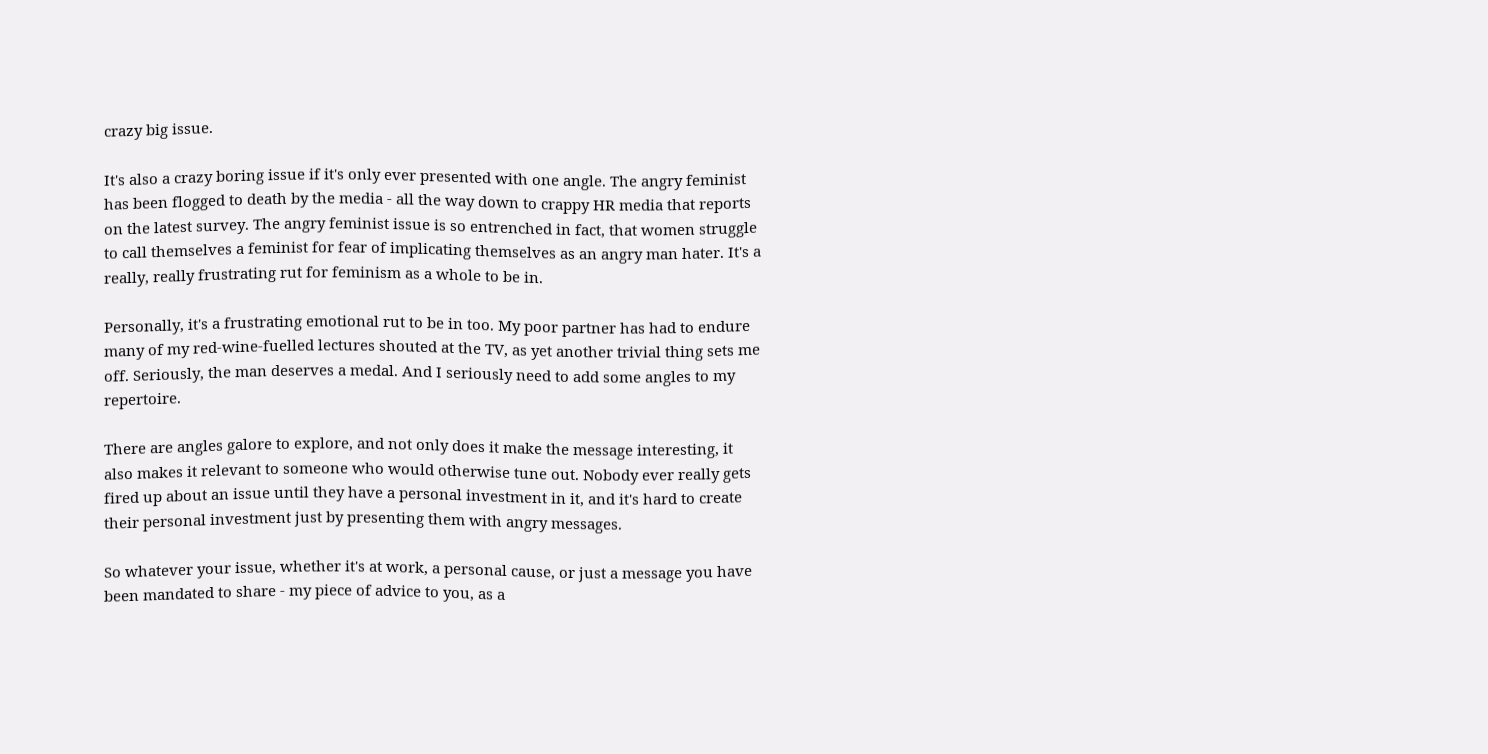crazy big issue.

It's also a crazy boring issue if it's only ever presented with one angle. The angry feminist has been flogged to death by the media - all the way down to crappy HR media that reports on the latest survey. The angry feminist issue is so entrenched in fact, that women struggle to call themselves a feminist for fear of implicating themselves as an angry man hater. It's a really, really frustrating rut for feminism as a whole to be in.

Personally, it's a frustrating emotional rut to be in too. My poor partner has had to endure many of my red-wine-fuelled lectures shouted at the TV, as yet another trivial thing sets me off. Seriously, the man deserves a medal. And I seriously need to add some angles to my repertoire.

There are angles galore to explore, and not only does it make the message interesting, it also makes it relevant to someone who would otherwise tune out. Nobody ever really gets fired up about an issue until they have a personal investment in it, and it's hard to create their personal investment just by presenting them with angry messages.

So whatever your issue, whether it's at work, a personal cause, or just a message you have been mandated to share - my piece of advice to you, as a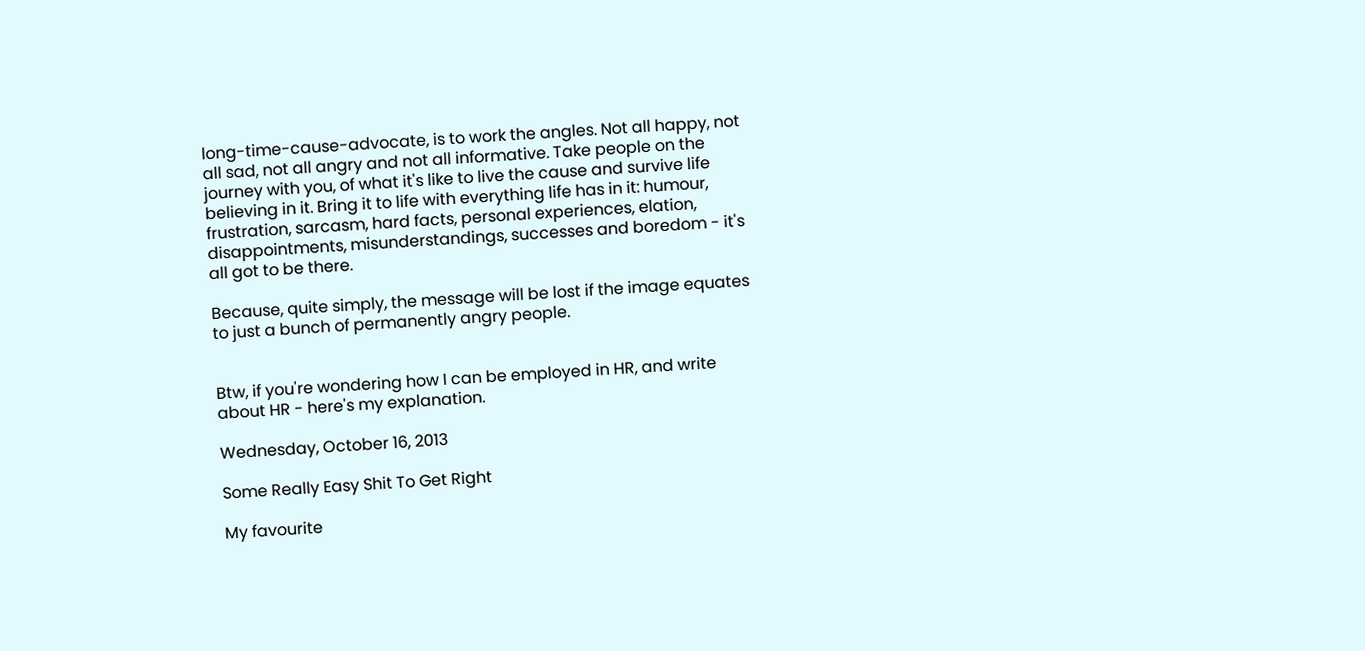long-time-cause-advocate, is to work the angles. Not all happy, not all sad, not all angry and not all informative. Take people on the journey with you, of what it's like to live the cause and survive life believing in it. Bring it to life with everything life has in it: humour, frustration, sarcasm, hard facts, personal experiences, elation, disappointments, misunderstandings, successes and boredom - it's all got to be there.

Because, quite simply, the message will be lost if the image equates to just a bunch of permanently angry people.


Btw, if you're wondering how I can be employed in HR, and write about HR - here's my explanation.

Wednesday, October 16, 2013

Some Really Easy Shit To Get Right

My favourite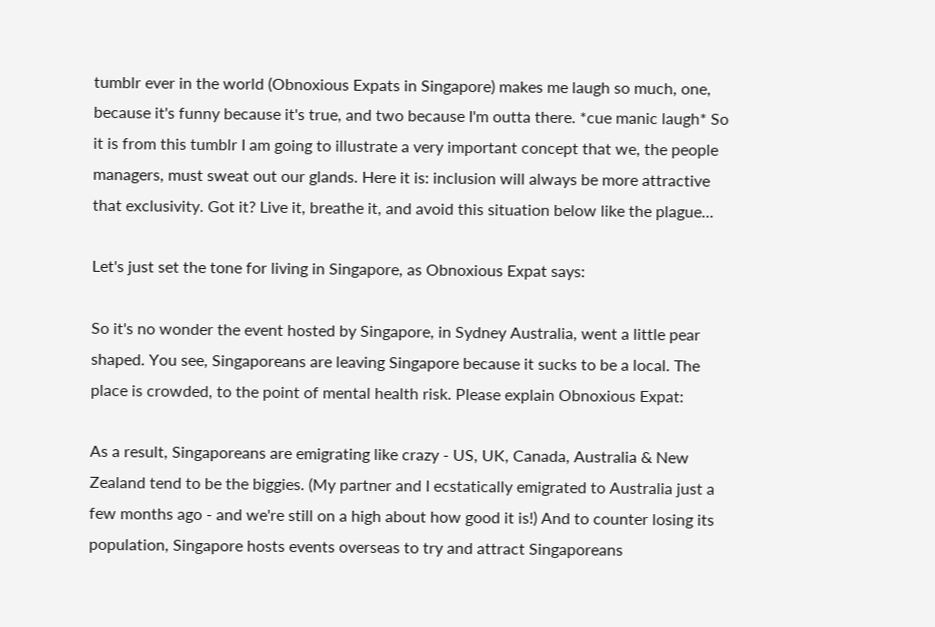tumblr ever in the world (Obnoxious Expats in Singapore) makes me laugh so much, one, because it's funny because it's true, and two because I'm outta there. *cue manic laugh* So it is from this tumblr I am going to illustrate a very important concept that we, the people managers, must sweat out our glands. Here it is: inclusion will always be more attractive that exclusivity. Got it? Live it, breathe it, and avoid this situation below like the plague...

Let's just set the tone for living in Singapore, as Obnoxious Expat says:

So it's no wonder the event hosted by Singapore, in Sydney Australia, went a little pear shaped. You see, Singaporeans are leaving Singapore because it sucks to be a local. The place is crowded, to the point of mental health risk. Please explain Obnoxious Expat:

As a result, Singaporeans are emigrating like crazy - US, UK, Canada, Australia & New Zealand tend to be the biggies. (My partner and I ecstatically emigrated to Australia just a few months ago - and we're still on a high about how good it is!) And to counter losing its population, Singapore hosts events overseas to try and attract Singaporeans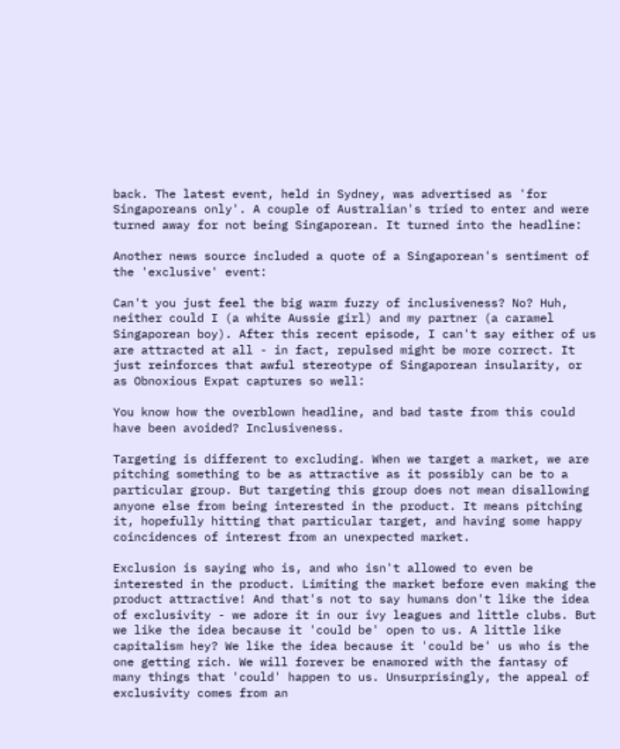back. The latest event, held in Sydney, was advertised as 'for Singaporeans only'. A couple of Australian's tried to enter and were turned away for not being Singaporean. It turned into the headline:

Another news source included a quote of a Singaporean's sentiment of the 'exclusive' event:

Can't you just feel the big warm fuzzy of inclusiveness? No? Huh, neither could I (a white Aussie girl) and my partner (a caramel Singaporean boy). After this recent episode, I can't say either of us are attracted at all - in fact, repulsed might be more correct. It just reinforces that awful stereotype of Singaporean insularity, or as Obnoxious Expat captures so well:

You know how the overblown headline, and bad taste from this could have been avoided? Inclusiveness.

Targeting is different to excluding. When we target a market, we are pitching something to be as attractive as it possibly can be to a particular group. But targeting this group does not mean disallowing anyone else from being interested in the product. It means pitching it, hopefully hitting that particular target, and having some happy coincidences of interest from an unexpected market.

Exclusion is saying who is, and who isn't allowed to even be interested in the product. Limiting the market before even making the product attractive! And that's not to say humans don't like the idea of exclusivity - we adore it in our ivy leagues and little clubs. But we like the idea because it 'could be' open to us. A little like capitalism hey? We like the idea because it 'could be' us who is the one getting rich. We will forever be enamored with the fantasy of many things that 'could' happen to us. Unsurprisingly, the appeal of exclusivity comes from an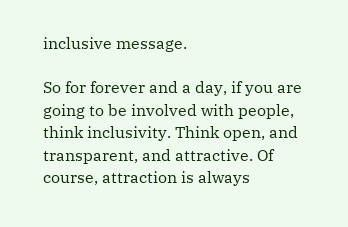inclusive message.

So for forever and a day, if you are going to be involved with people, think inclusivity. Think open, and transparent, and attractive. Of course, attraction is always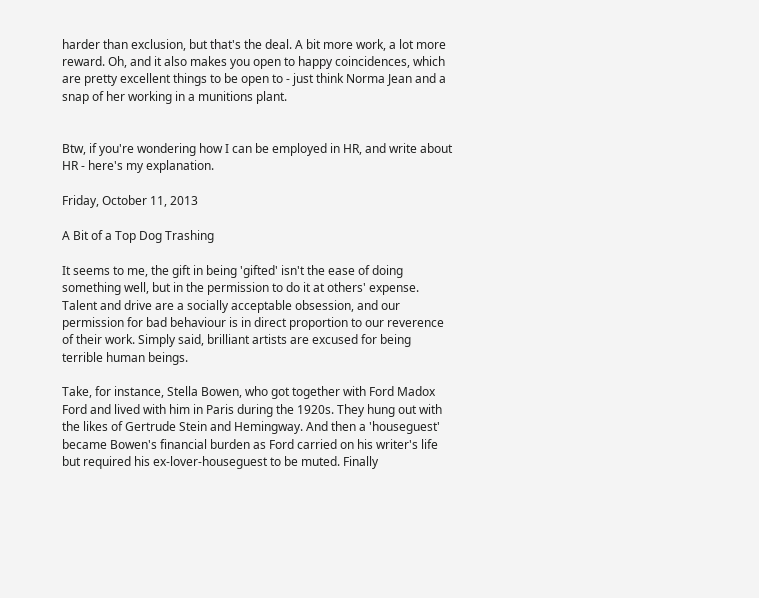harder than exclusion, but that's the deal. A bit more work, a lot more reward. Oh, and it also makes you open to happy coincidences, which are pretty excellent things to be open to - just think Norma Jean and a snap of her working in a munitions plant.


Btw, if you're wondering how I can be employed in HR, and write about HR - here's my explanation.

Friday, October 11, 2013

A Bit of a Top Dog Trashing

It seems to me, the gift in being 'gifted' isn't the ease of doing something well, but in the permission to do it at others' expense. Talent and drive are a socially acceptable obsession, and our permission for bad behaviour is in direct proportion to our reverence of their work. Simply said, brilliant artists are excused for being terrible human beings.

Take, for instance, Stella Bowen, who got together with Ford Madox Ford and lived with him in Paris during the 1920s. They hung out with the likes of Gertrude Stein and Hemingway. And then a 'houseguest' became Bowen's financial burden as Ford carried on his writer's life but required his ex-lover-houseguest to be muted. Finally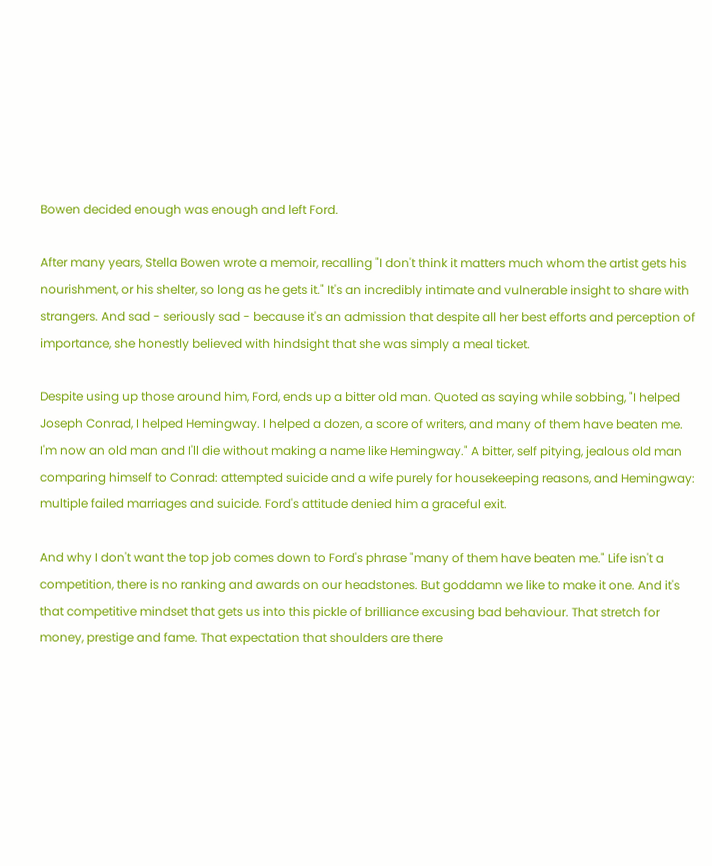Bowen decided enough was enough and left Ford.

After many years, Stella Bowen wrote a memoir, recalling "I don't think it matters much whom the artist gets his nourishment, or his shelter, so long as he gets it." It's an incredibly intimate and vulnerable insight to share with strangers. And sad - seriously sad - because it's an admission that despite all her best efforts and perception of importance, she honestly believed with hindsight that she was simply a meal ticket.

Despite using up those around him, Ford, ends up a bitter old man. Quoted as saying while sobbing, "I helped Joseph Conrad, I helped Hemingway. I helped a dozen, a score of writers, and many of them have beaten me. I'm now an old man and I'll die without making a name like Hemingway." A bitter, self pitying, jealous old man comparing himself to Conrad: attempted suicide and a wife purely for housekeeping reasons, and Hemingway: multiple failed marriages and suicide. Ford's attitude denied him a graceful exit.

And why I don't want the top job comes down to Ford's phrase "many of them have beaten me." Life isn't a competition, there is no ranking and awards on our headstones. But goddamn we like to make it one. And it's that competitive mindset that gets us into this pickle of brilliance excusing bad behaviour. That stretch for money, prestige and fame. That expectation that shoulders are there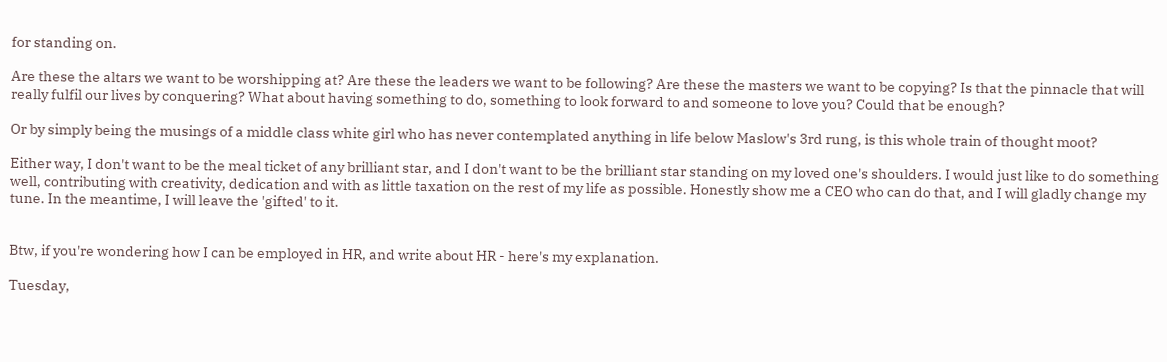for standing on.

Are these the altars we want to be worshipping at? Are these the leaders we want to be following? Are these the masters we want to be copying? Is that the pinnacle that will really fulfil our lives by conquering? What about having something to do, something to look forward to and someone to love you? Could that be enough?

Or by simply being the musings of a middle class white girl who has never contemplated anything in life below Maslow's 3rd rung, is this whole train of thought moot?

Either way, I don't want to be the meal ticket of any brilliant star, and I don't want to be the brilliant star standing on my loved one's shoulders. I would just like to do something well, contributing with creativity, dedication and with as little taxation on the rest of my life as possible. Honestly show me a CEO who can do that, and I will gladly change my tune. In the meantime, I will leave the 'gifted' to it.


Btw, if you're wondering how I can be employed in HR, and write about HR - here's my explanation.

Tuesday,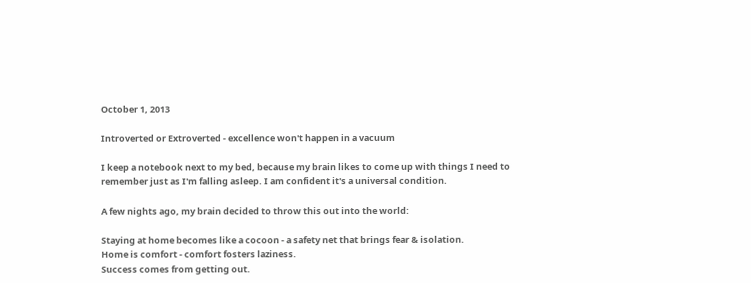October 1, 2013

Introverted or Extroverted - excellence won't happen in a vacuum

I keep a notebook next to my bed, because my brain likes to come up with things I need to remember just as I'm falling asleep. I am confident it's a universal condition.

A few nights ago, my brain decided to throw this out into the world:

Staying at home becomes like a cocoon - a safety net that brings fear & isolation.
Home is comfort - comfort fosters laziness.
Success comes from getting out.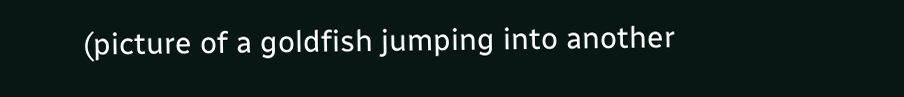(picture of a goldfish jumping into another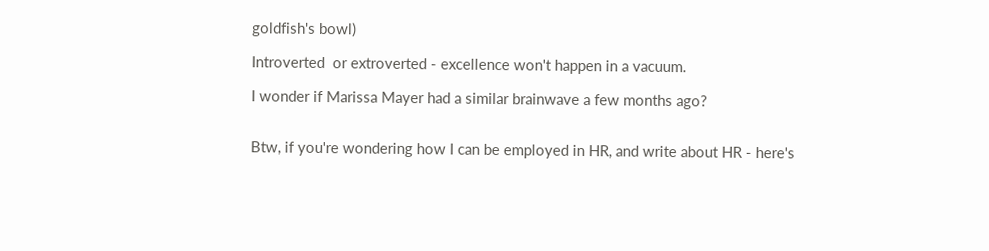goldfish's bowl)

Introverted  or extroverted - excellence won't happen in a vacuum.

I wonder if Marissa Mayer had a similar brainwave a few months ago?


Btw, if you're wondering how I can be employed in HR, and write about HR - here's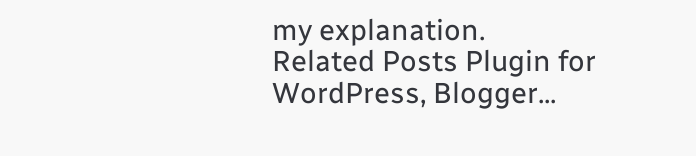my explanation.
Related Posts Plugin for WordPress, Blogger...